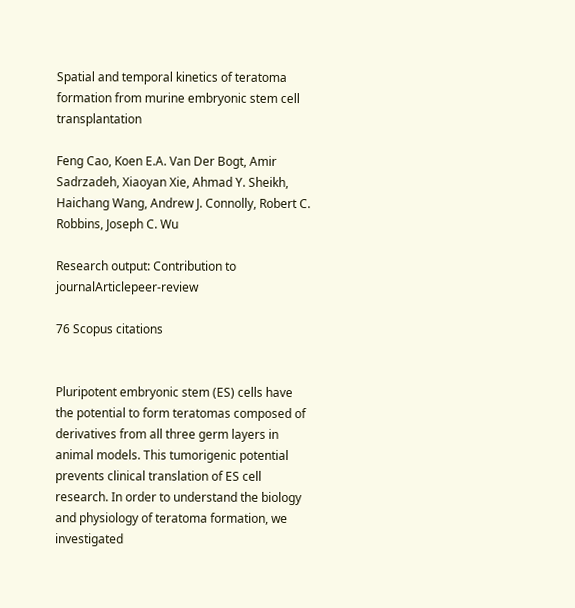Spatial and temporal kinetics of teratoma formation from murine embryonic stem cell transplantation

Feng Cao, Koen E.A. Van Der Bogt, Amir Sadrzadeh, Xiaoyan Xie, Ahmad Y. Sheikh, Haichang Wang, Andrew J. Connolly, Robert C. Robbins, Joseph C. Wu

Research output: Contribution to journalArticlepeer-review

76 Scopus citations


Pluripotent embryonic stem (ES) cells have the potential to form teratomas composed of derivatives from all three germ layers in animal models. This tumorigenic potential prevents clinical translation of ES cell research. In order to understand the biology and physiology of teratoma formation, we investigated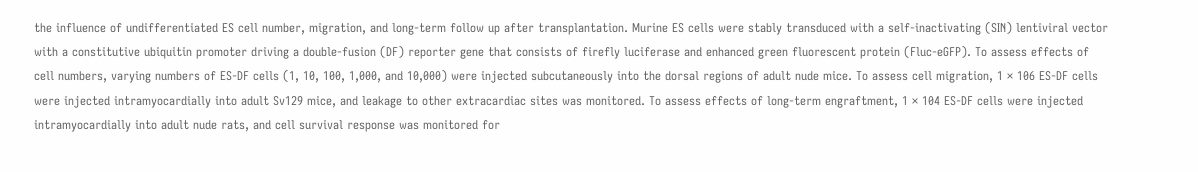the influence of undifferentiated ES cell number, migration, and long-term follow up after transplantation. Murine ES cells were stably transduced with a self-inactivating (SIN) lentiviral vector with a constitutive ubiquitin promoter driving a double-fusion (DF) reporter gene that consists of firefly luciferase and enhanced green fluorescent protein (Fluc-eGFP). To assess effects of cell numbers, varying numbers of ES-DF cells (1, 10, 100, 1,000, and 10,000) were injected subcutaneously into the dorsal regions of adult nude mice. To assess cell migration, 1 × 106 ES-DF cells were injected intramyocardially into adult Sv129 mice, and leakage to other extracardiac sites was monitored. To assess effects of long-term engraftment, 1 × 104 ES-DF cells were injected intramyocardially into adult nude rats, and cell survival response was monitored for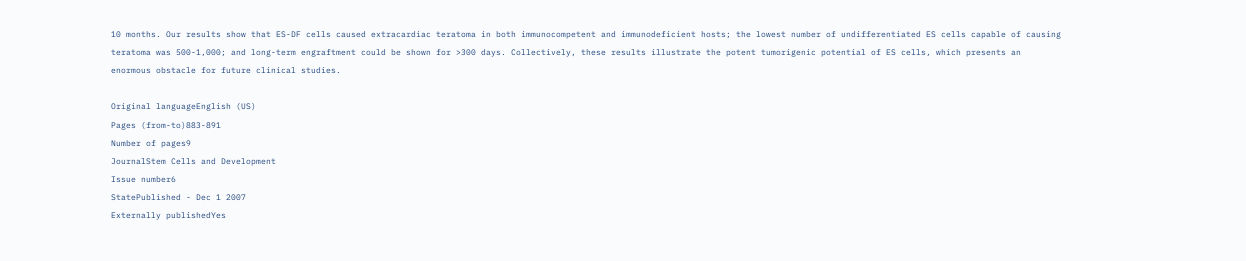10 months. Our results show that ES-DF cells caused extracardiac teratoma in both immunocompetent and immunodeficient hosts; the lowest number of undifferentiated ES cells capable of causing teratoma was 500-1,000; and long-term engraftment could be shown for >300 days. Collectively, these results illustrate the potent tumorigenic potential of ES cells, which presents an enormous obstacle for future clinical studies.

Original languageEnglish (US)
Pages (from-to)883-891
Number of pages9
JournalStem Cells and Development
Issue number6
StatePublished - Dec 1 2007
Externally publishedYes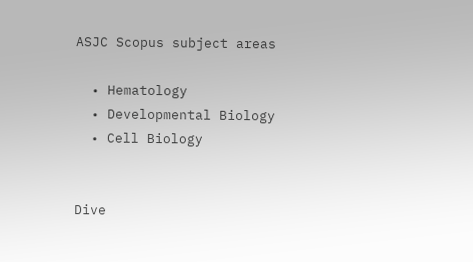ASJC Scopus subject areas

  • Hematology
  • Developmental Biology
  • Cell Biology


Dive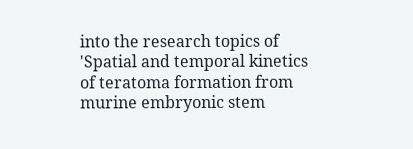into the research topics of 'Spatial and temporal kinetics of teratoma formation from murine embryonic stem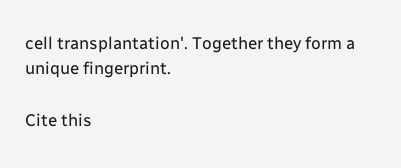cell transplantation'. Together they form a unique fingerprint.

Cite this